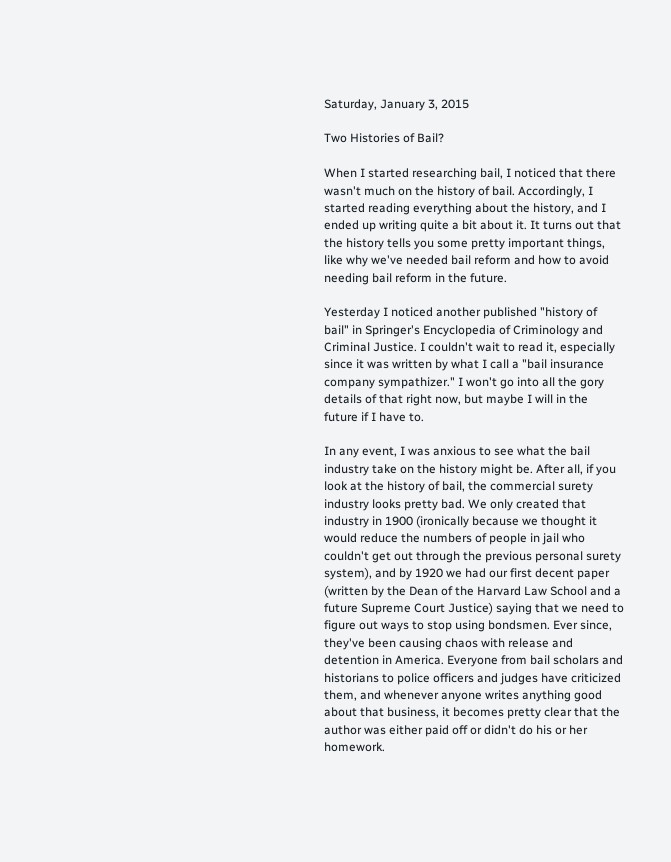Saturday, January 3, 2015

Two Histories of Bail?

When I started researching bail, I noticed that there wasn't much on the history of bail. Accordingly, I started reading everything about the history, and I ended up writing quite a bit about it. It turns out that the history tells you some pretty important things, like why we've needed bail reform and how to avoid needing bail reform in the future.

Yesterday I noticed another published "history of bail" in Springer's Encyclopedia of Criminology and Criminal Justice. I couldn't wait to read it, especially since it was written by what I call a "bail insurance company sympathizer." I won't go into all the gory details of that right now, but maybe I will in the future if I have to.

In any event, I was anxious to see what the bail industry take on the history might be. After all, if you look at the history of bail, the commercial surety industry looks pretty bad. We only created that industry in 1900 (ironically because we thought it would reduce the numbers of people in jail who couldn't get out through the previous personal surety system), and by 1920 we had our first decent paper (written by the Dean of the Harvard Law School and a future Supreme Court Justice) saying that we need to figure out ways to stop using bondsmen. Ever since, they've been causing chaos with release and detention in America. Everyone from bail scholars and historians to police officers and judges have criticized them, and whenever anyone writes anything good about that business, it becomes pretty clear that the author was either paid off or didn't do his or her homework.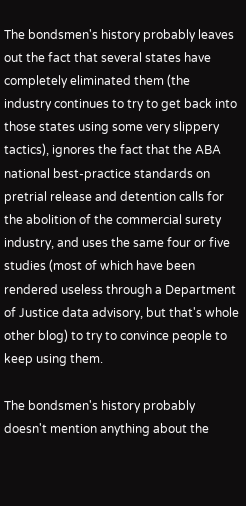The bondsmen's history probably leaves out the fact that several states have completely eliminated them (the industry continues to try to get back into those states using some very slippery tactics), ignores the fact that the ABA national best-practice standards on pretrial release and detention calls for the abolition of the commercial surety industry, and uses the same four or five studies (most of which have been rendered useless through a Department of Justice data advisory, but that's whole other blog) to try to convince people to keep using them.

The bondsmen's history probably doesn't mention anything about the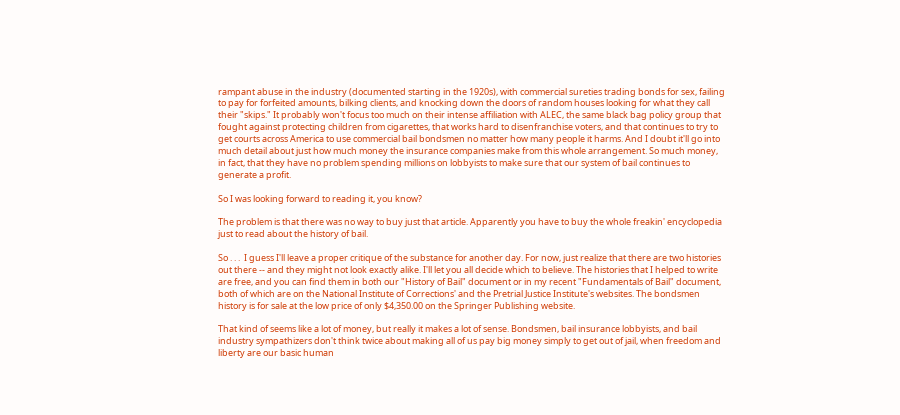rampant abuse in the industry (documented starting in the 1920s), with commercial sureties trading bonds for sex, failing to pay for forfeited amounts, bilking clients, and knocking down the doors of random houses looking for what they call their "skips." It probably won't focus too much on their intense affiliation with ALEC, the same black bag policy group that fought against protecting children from cigarettes, that works hard to disenfranchise voters, and that continues to try to get courts across America to use commercial bail bondsmen no matter how many people it harms. And I doubt it'll go into much detail about just how much money the insurance companies make from this whole arrangement. So much money, in fact, that they have no problem spending millions on lobbyists to make sure that our system of bail continues to generate a profit.

So I was looking forward to reading it, you know?

The problem is that there was no way to buy just that article. Apparently you have to buy the whole freakin' encyclopedia just to read about the history of bail.

So . . .  I guess I'll leave a proper critique of the substance for another day. For now, just realize that there are two histories out there -- and they might not look exactly alike. I'll let you all decide which to believe. The histories that I helped to write are free, and you can find them in both our "History of Bail" document or in my recent "Fundamentals of Bail" document, both of which are on the National Institute of Corrections' and the Pretrial Justice Institute's websites. The bondsmen history is for sale at the low price of only $4,350.00 on the Springer Publishing website.

That kind of seems like a lot of money, but really it makes a lot of sense. Bondsmen, bail insurance lobbyists, and bail industry sympathizers don't think twice about making all of us pay big money simply to get out of jail, when freedom and liberty are our basic human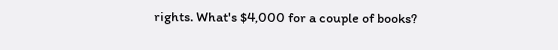rights. What's $4,000 for a couple of books?